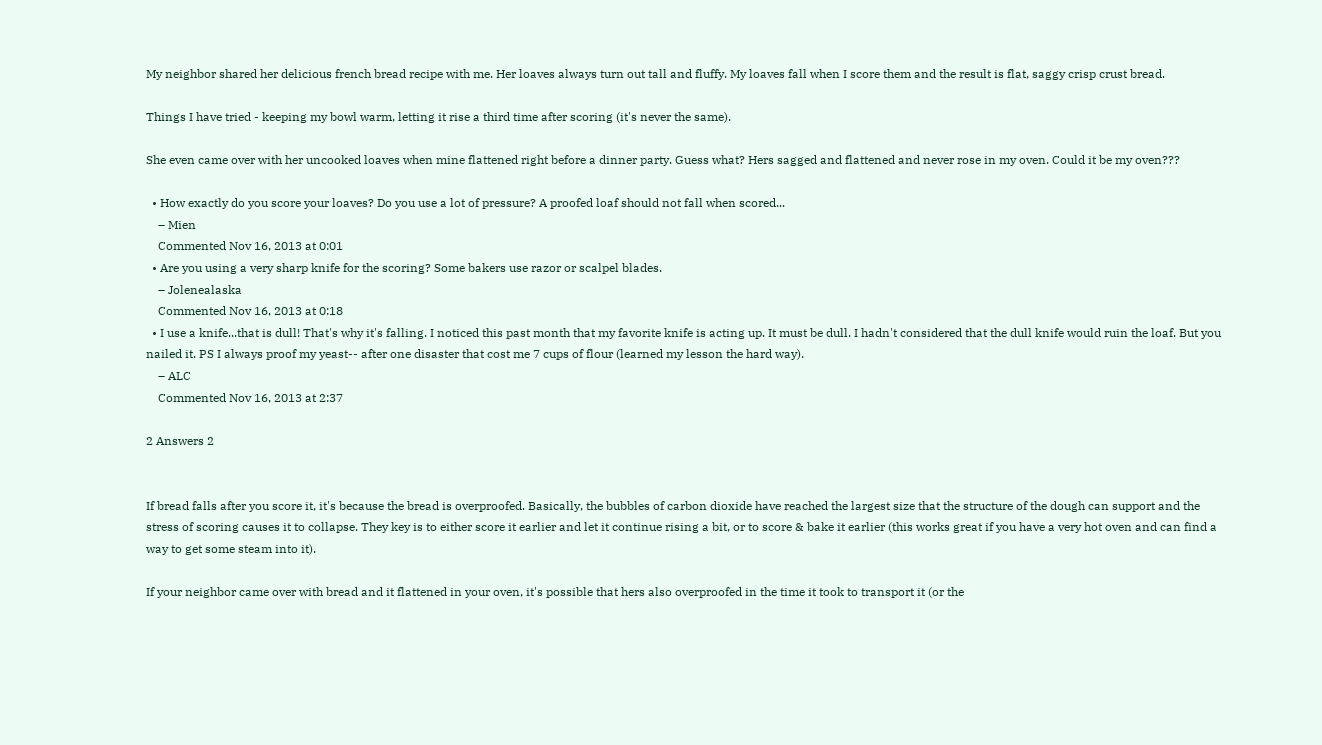My neighbor shared her delicious french bread recipe with me. Her loaves always turn out tall and fluffy. My loaves fall when I score them and the result is flat, saggy crisp crust bread.

Things I have tried - keeping my bowl warm, letting it rise a third time after scoring (it's never the same).

She even came over with her uncooked loaves when mine flattened right before a dinner party. Guess what? Hers sagged and flattened and never rose in my oven. Could it be my oven???

  • How exactly do you score your loaves? Do you use a lot of pressure? A proofed loaf should not fall when scored...
    – Mien
    Commented Nov 16, 2013 at 0:01
  • Are you using a very sharp knife for the scoring? Some bakers use razor or scalpel blades.
    – Jolenealaska
    Commented Nov 16, 2013 at 0:18
  • I use a knife...that is dull! That's why it's falling. I noticed this past month that my favorite knife is acting up. It must be dull. I hadn't considered that the dull knife would ruin the loaf. But you nailed it. PS I always proof my yeast-- after one disaster that cost me 7 cups of flour (learned my lesson the hard way).
    – ALC
    Commented Nov 16, 2013 at 2:37

2 Answers 2


If bread falls after you score it, it's because the bread is overproofed. Basically, the bubbles of carbon dioxide have reached the largest size that the structure of the dough can support and the stress of scoring causes it to collapse. They key is to either score it earlier and let it continue rising a bit, or to score & bake it earlier (this works great if you have a very hot oven and can find a way to get some steam into it).

If your neighbor came over with bread and it flattened in your oven, it's possible that hers also overproofed in the time it took to transport it (or the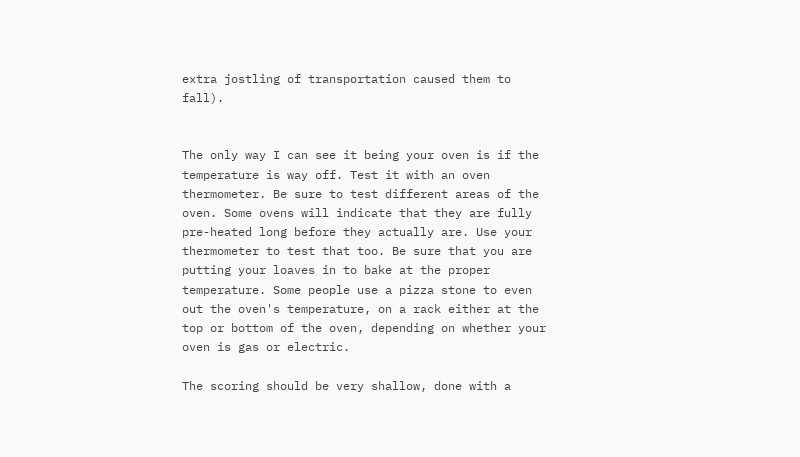extra jostling of transportation caused them to fall).


The only way I can see it being your oven is if the temperature is way off. Test it with an oven thermometer. Be sure to test different areas of the oven. Some ovens will indicate that they are fully pre-heated long before they actually are. Use your thermometer to test that too. Be sure that you are putting your loaves in to bake at the proper temperature. Some people use a pizza stone to even out the oven's temperature, on a rack either at the top or bottom of the oven, depending on whether your oven is gas or electric.

The scoring should be very shallow, done with a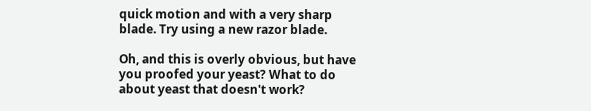quick motion and with a very sharp blade. Try using a new razor blade.

Oh, and this is overly obvious, but have you proofed your yeast? What to do about yeast that doesn't work?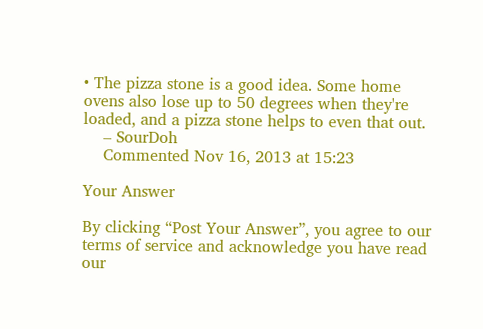• The pizza stone is a good idea. Some home ovens also lose up to 50 degrees when they're loaded, and a pizza stone helps to even that out.
    – SourDoh
    Commented Nov 16, 2013 at 15:23

Your Answer

By clicking “Post Your Answer”, you agree to our terms of service and acknowledge you have read our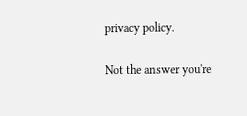privacy policy.

Not the answer you're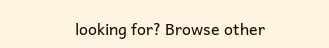looking for? Browse other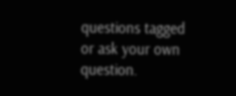questions tagged or ask your own question.